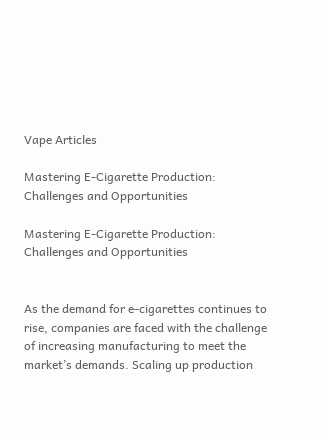Vape Articles

Mastering E-Cigarette Production: Challenges and Opportunities

Mastering E-Cigarette Production: Challenges and Opportunities


As the demand for e-cigarettes continues to rise, companies are faced with the challenge of increasing manufacturing to meet the market’s demands. Scaling up production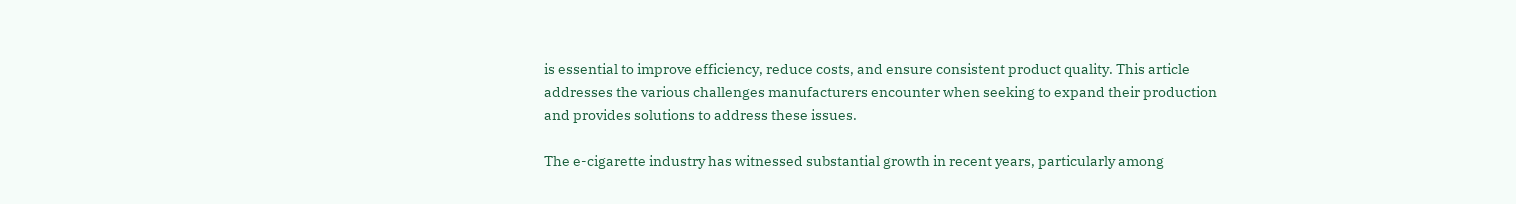is essential to improve efficiency, reduce costs, and ensure consistent product quality. This article addresses the various challenges manufacturers encounter when seeking to expand their production and provides solutions to address these issues.

The e-cigarette industry has witnessed substantial growth in recent years, particularly among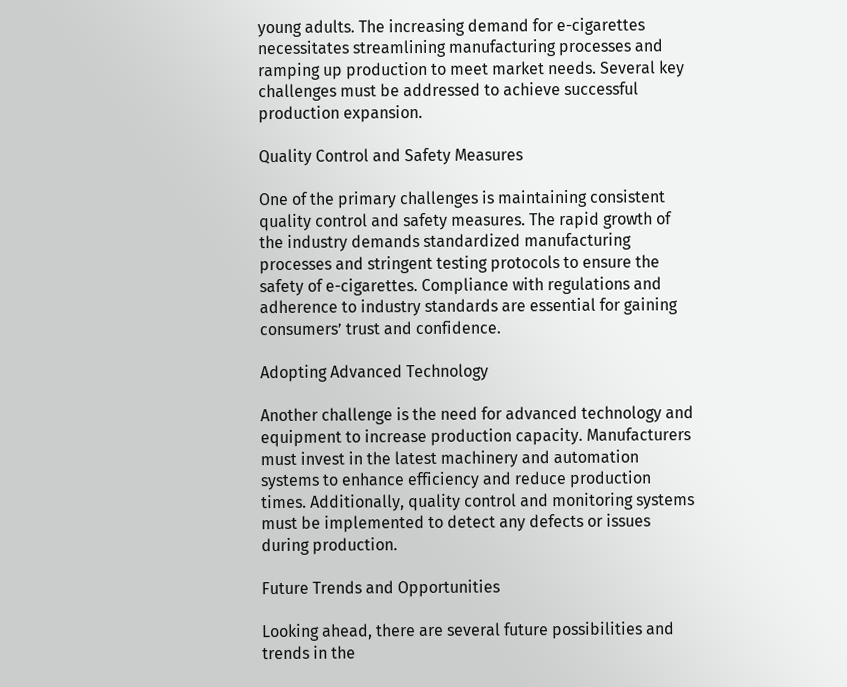young adults. The increasing demand for e-cigarettes necessitates streamlining manufacturing processes and ramping up production to meet market needs. Several key challenges must be addressed to achieve successful production expansion.

Quality Control and Safety Measures

One of the primary challenges is maintaining consistent quality control and safety measures. The rapid growth of the industry demands standardized manufacturing processes and stringent testing protocols to ensure the safety of e-cigarettes. Compliance with regulations and adherence to industry standards are essential for gaining consumers’ trust and confidence.

Adopting Advanced Technology

Another challenge is the need for advanced technology and equipment to increase production capacity. Manufacturers must invest in the latest machinery and automation systems to enhance efficiency and reduce production times. Additionally, quality control and monitoring systems must be implemented to detect any defects or issues during production.

Future Trends and Opportunities

Looking ahead, there are several future possibilities and trends in the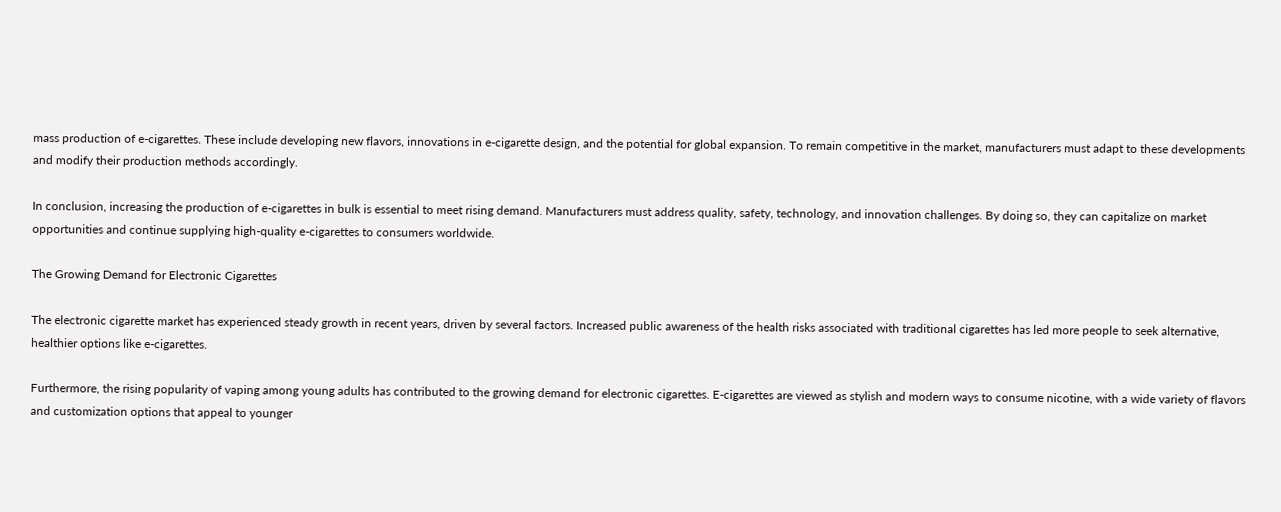mass production of e-cigarettes. These include developing new flavors, innovations in e-cigarette design, and the potential for global expansion. To remain competitive in the market, manufacturers must adapt to these developments and modify their production methods accordingly.

In conclusion, increasing the production of e-cigarettes in bulk is essential to meet rising demand. Manufacturers must address quality, safety, technology, and innovation challenges. By doing so, they can capitalize on market opportunities and continue supplying high-quality e-cigarettes to consumers worldwide.

The Growing Demand for Electronic Cigarettes

The electronic cigarette market has experienced steady growth in recent years, driven by several factors. Increased public awareness of the health risks associated with traditional cigarettes has led more people to seek alternative, healthier options like e-cigarettes.

Furthermore, the rising popularity of vaping among young adults has contributed to the growing demand for electronic cigarettes. E-cigarettes are viewed as stylish and modern ways to consume nicotine, with a wide variety of flavors and customization options that appeal to younger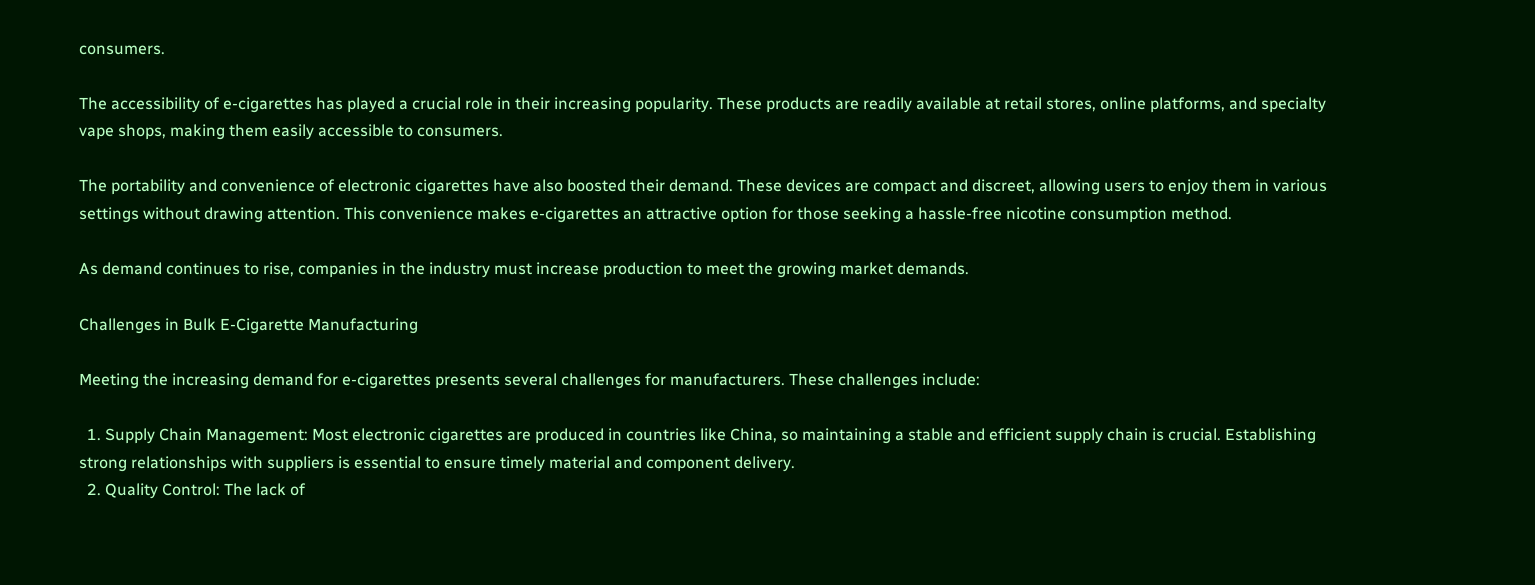consumers.

The accessibility of e-cigarettes has played a crucial role in their increasing popularity. These products are readily available at retail stores, online platforms, and specialty vape shops, making them easily accessible to consumers.

The portability and convenience of electronic cigarettes have also boosted their demand. These devices are compact and discreet, allowing users to enjoy them in various settings without drawing attention. This convenience makes e-cigarettes an attractive option for those seeking a hassle-free nicotine consumption method.

As demand continues to rise, companies in the industry must increase production to meet the growing market demands.

Challenges in Bulk E-Cigarette Manufacturing

Meeting the increasing demand for e-cigarettes presents several challenges for manufacturers. These challenges include:

  1. Supply Chain Management: Most electronic cigarettes are produced in countries like China, so maintaining a stable and efficient supply chain is crucial. Establishing strong relationships with suppliers is essential to ensure timely material and component delivery.
  2. Quality Control: The lack of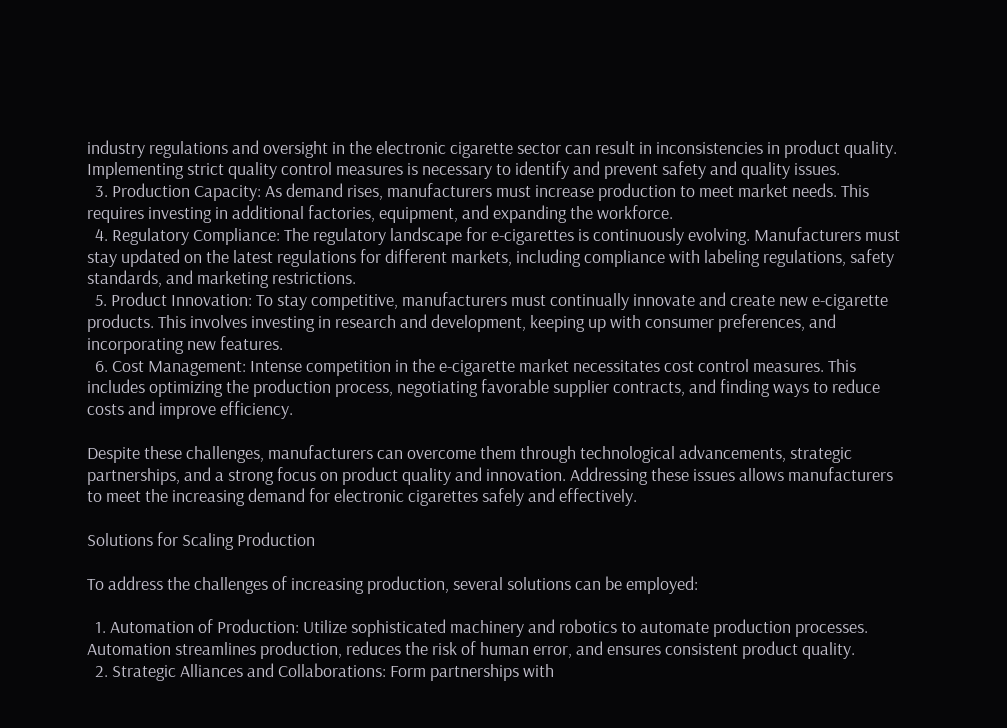industry regulations and oversight in the electronic cigarette sector can result in inconsistencies in product quality. Implementing strict quality control measures is necessary to identify and prevent safety and quality issues.
  3. Production Capacity: As demand rises, manufacturers must increase production to meet market needs. This requires investing in additional factories, equipment, and expanding the workforce.
  4. Regulatory Compliance: The regulatory landscape for e-cigarettes is continuously evolving. Manufacturers must stay updated on the latest regulations for different markets, including compliance with labeling regulations, safety standards, and marketing restrictions.
  5. Product Innovation: To stay competitive, manufacturers must continually innovate and create new e-cigarette products. This involves investing in research and development, keeping up with consumer preferences, and incorporating new features.
  6. Cost Management: Intense competition in the e-cigarette market necessitates cost control measures. This includes optimizing the production process, negotiating favorable supplier contracts, and finding ways to reduce costs and improve efficiency.

Despite these challenges, manufacturers can overcome them through technological advancements, strategic partnerships, and a strong focus on product quality and innovation. Addressing these issues allows manufacturers to meet the increasing demand for electronic cigarettes safely and effectively.

Solutions for Scaling Production

To address the challenges of increasing production, several solutions can be employed:

  1. Automation of Production: Utilize sophisticated machinery and robotics to automate production processes. Automation streamlines production, reduces the risk of human error, and ensures consistent product quality.
  2. Strategic Alliances and Collaborations: Form partnerships with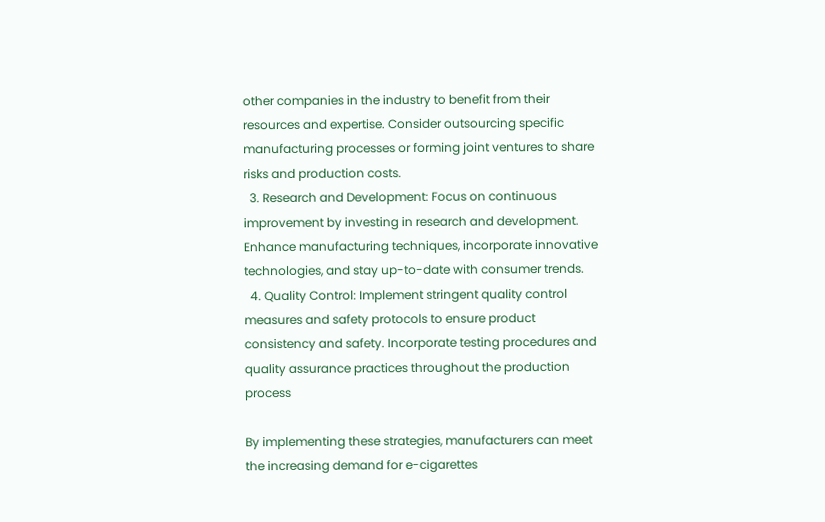other companies in the industry to benefit from their resources and expertise. Consider outsourcing specific manufacturing processes or forming joint ventures to share risks and production costs.
  3. Research and Development: Focus on continuous improvement by investing in research and development. Enhance manufacturing techniques, incorporate innovative technologies, and stay up-to-date with consumer trends.
  4. Quality Control: Implement stringent quality control measures and safety protocols to ensure product consistency and safety. Incorporate testing procedures and quality assurance practices throughout the production process

By implementing these strategies, manufacturers can meet the increasing demand for e-cigarettes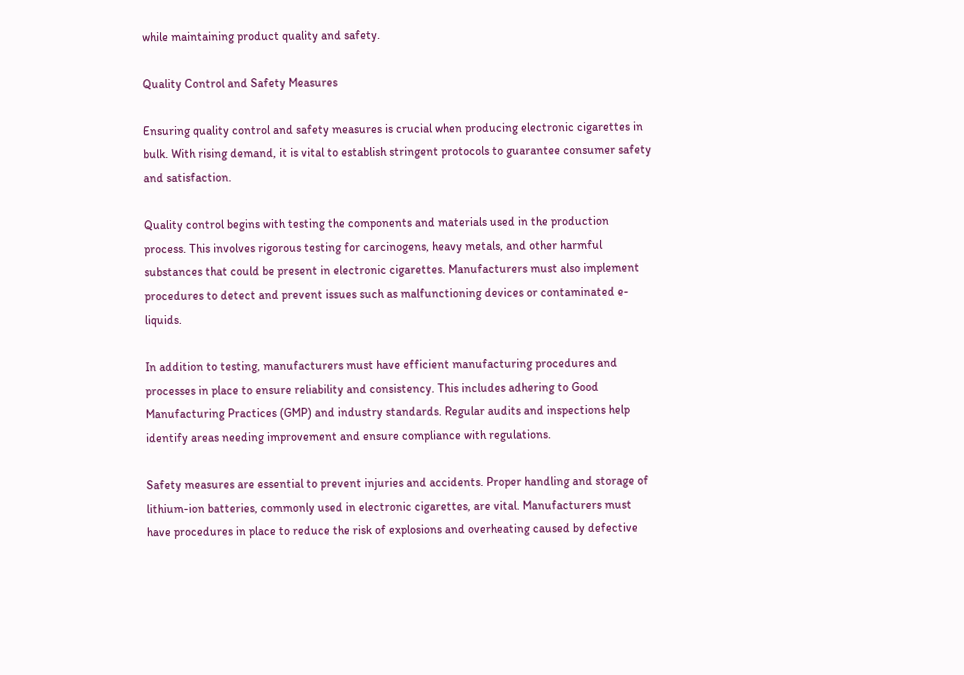while maintaining product quality and safety.

Quality Control and Safety Measures

Ensuring quality control and safety measures is crucial when producing electronic cigarettes in bulk. With rising demand, it is vital to establish stringent protocols to guarantee consumer safety and satisfaction.

Quality control begins with testing the components and materials used in the production process. This involves rigorous testing for carcinogens, heavy metals, and other harmful substances that could be present in electronic cigarettes. Manufacturers must also implement procedures to detect and prevent issues such as malfunctioning devices or contaminated e-liquids.

In addition to testing, manufacturers must have efficient manufacturing procedures and processes in place to ensure reliability and consistency. This includes adhering to Good Manufacturing Practices (GMP) and industry standards. Regular audits and inspections help identify areas needing improvement and ensure compliance with regulations.

Safety measures are essential to prevent injuries and accidents. Proper handling and storage of lithium-ion batteries, commonly used in electronic cigarettes, are vital. Manufacturers must have procedures in place to reduce the risk of explosions and overheating caused by defective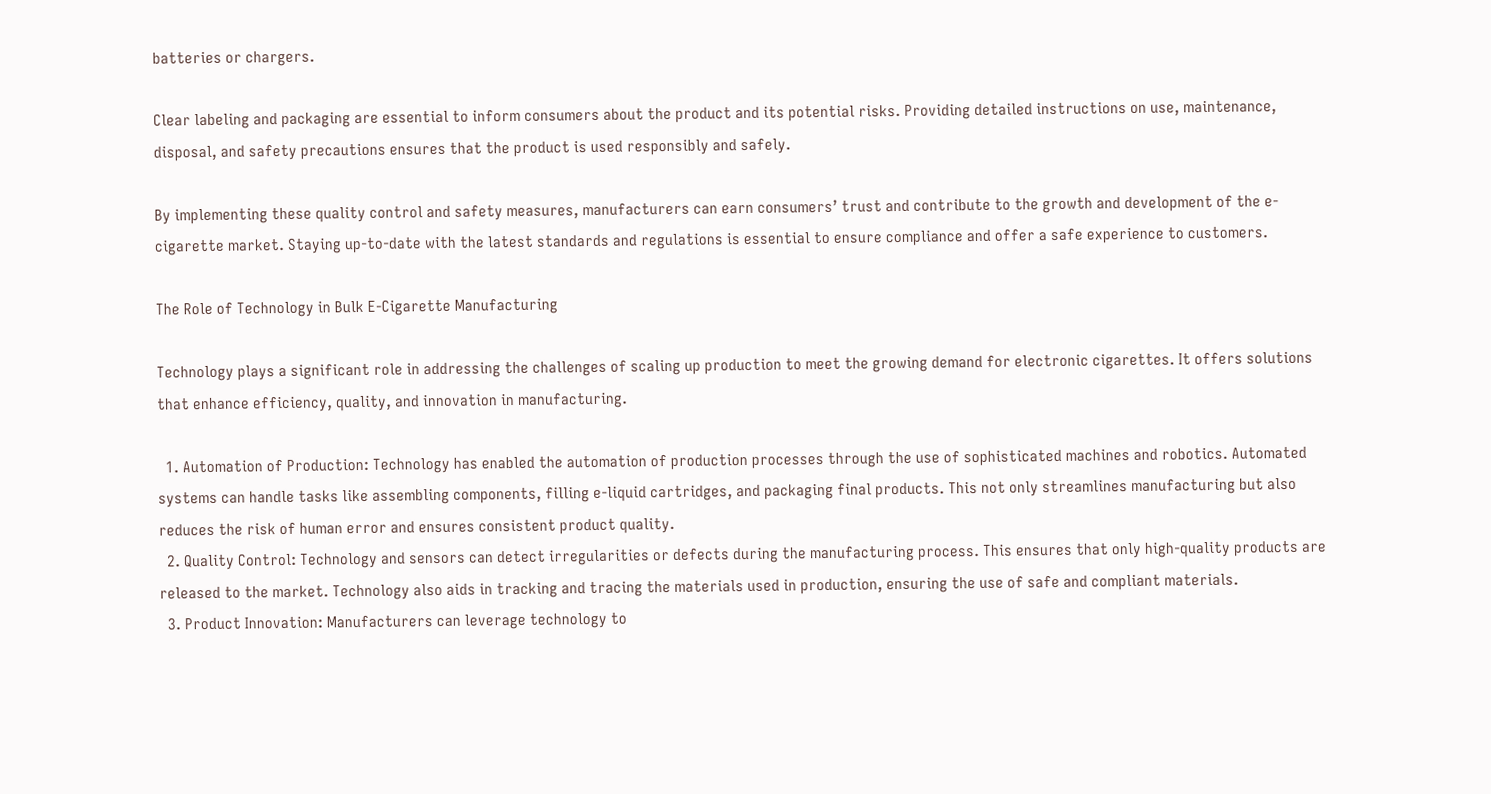batteries or chargers.

Clear labeling and packaging are essential to inform consumers about the product and its potential risks. Providing detailed instructions on use, maintenance, disposal, and safety precautions ensures that the product is used responsibly and safely.

By implementing these quality control and safety measures, manufacturers can earn consumers’ trust and contribute to the growth and development of the e-cigarette market. Staying up-to-date with the latest standards and regulations is essential to ensure compliance and offer a safe experience to customers.

The Role of Technology in Bulk E-Cigarette Manufacturing

Technology plays a significant role in addressing the challenges of scaling up production to meet the growing demand for electronic cigarettes. It offers solutions that enhance efficiency, quality, and innovation in manufacturing.

  1. Automation of Production: Technology has enabled the automation of production processes through the use of sophisticated machines and robotics. Automated systems can handle tasks like assembling components, filling e-liquid cartridges, and packaging final products. This not only streamlines manufacturing but also reduces the risk of human error and ensures consistent product quality.
  2. Quality Control: Technology and sensors can detect irregularities or defects during the manufacturing process. This ensures that only high-quality products are released to the market. Technology also aids in tracking and tracing the materials used in production, ensuring the use of safe and compliant materials.
  3. Product Innovation: Manufacturers can leverage technology to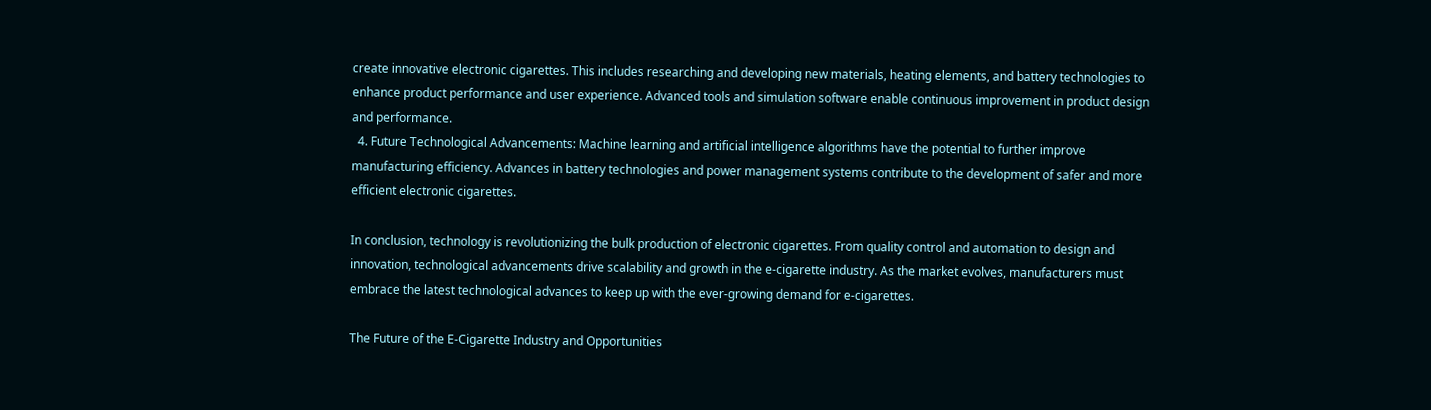create innovative electronic cigarettes. This includes researching and developing new materials, heating elements, and battery technologies to enhance product performance and user experience. Advanced tools and simulation software enable continuous improvement in product design and performance.
  4. Future Technological Advancements: Machine learning and artificial intelligence algorithms have the potential to further improve manufacturing efficiency. Advances in battery technologies and power management systems contribute to the development of safer and more efficient electronic cigarettes.

In conclusion, technology is revolutionizing the bulk production of electronic cigarettes. From quality control and automation to design and innovation, technological advancements drive scalability and growth in the e-cigarette industry. As the market evolves, manufacturers must embrace the latest technological advances to keep up with the ever-growing demand for e-cigarettes.

The Future of the E-Cigarette Industry and Opportunities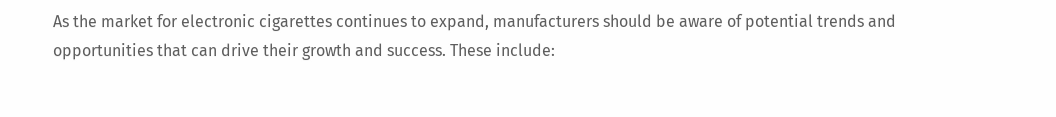As the market for electronic cigarettes continues to expand, manufacturers should be aware of potential trends and opportunities that can drive their growth and success. These include: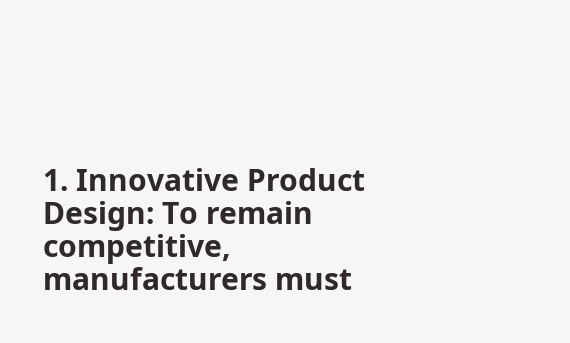1. Innovative Product Design: To remain competitive, manufacturers must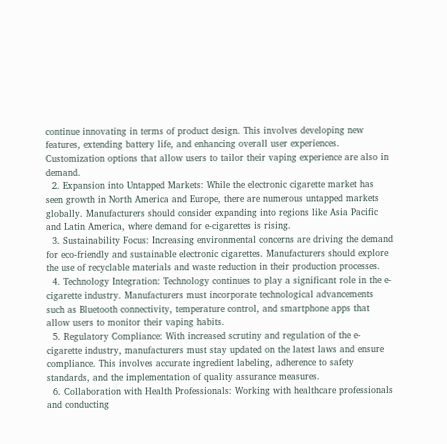continue innovating in terms of product design. This involves developing new features, extending battery life, and enhancing overall user experiences. Customization options that allow users to tailor their vaping experience are also in demand.
  2. Expansion into Untapped Markets: While the electronic cigarette market has seen growth in North America and Europe, there are numerous untapped markets globally. Manufacturers should consider expanding into regions like Asia Pacific and Latin America, where demand for e-cigarettes is rising.
  3. Sustainability Focus: Increasing environmental concerns are driving the demand for eco-friendly and sustainable electronic cigarettes. Manufacturers should explore the use of recyclable materials and waste reduction in their production processes.
  4. Technology Integration: Technology continues to play a significant role in the e-cigarette industry. Manufacturers must incorporate technological advancements such as Bluetooth connectivity, temperature control, and smartphone apps that allow users to monitor their vaping habits.
  5. Regulatory Compliance: With increased scrutiny and regulation of the e-cigarette industry, manufacturers must stay updated on the latest laws and ensure compliance. This involves accurate ingredient labeling, adherence to safety standards, and the implementation of quality assurance measures.
  6. Collaboration with Health Professionals: Working with healthcare professionals and conducting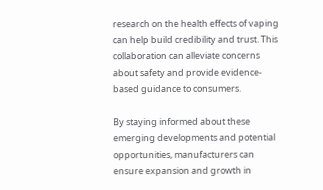research on the health effects of vaping can help build credibility and trust. This collaboration can alleviate concerns about safety and provide evidence-based guidance to consumers.

By staying informed about these emerging developments and potential opportunities, manufacturers can ensure expansion and growth in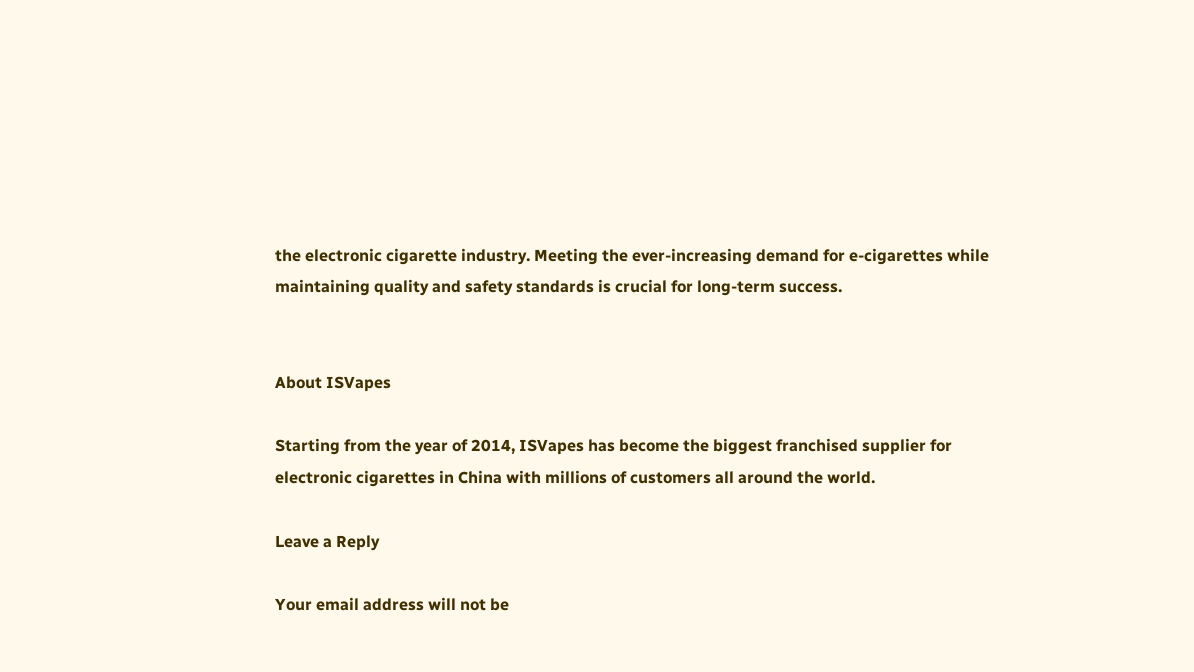the electronic cigarette industry. Meeting the ever-increasing demand for e-cigarettes while maintaining quality and safety standards is crucial for long-term success.


About ISVapes

Starting from the year of 2014, ISVapes has become the biggest franchised supplier for electronic cigarettes in China with millions of customers all around the world.

Leave a Reply

Your email address will not be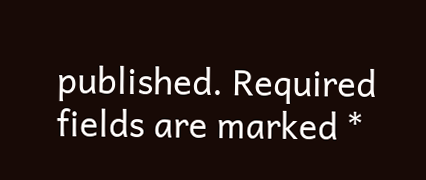published. Required fields are marked *